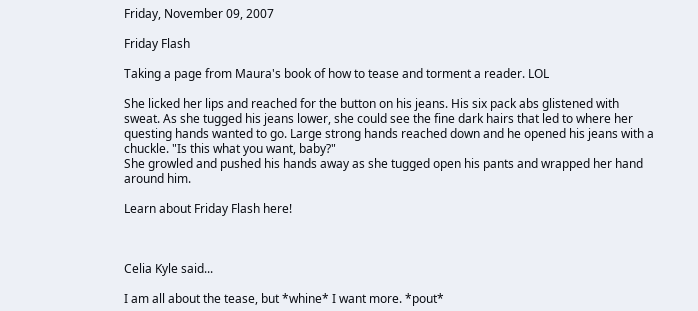Friday, November 09, 2007

Friday Flash

Taking a page from Maura's book of how to tease and torment a reader. LOL

She licked her lips and reached for the button on his jeans. His six pack abs glistened with sweat. As she tugged his jeans lower, she could see the fine dark hairs that led to where her questing hands wanted to go. Large strong hands reached down and he opened his jeans with a chuckle. "Is this what you want, baby?"
She growled and pushed his hands away as she tugged open his pants and wrapped her hand around him.

Learn about Friday Flash here!



Celia Kyle said...

I am all about the tease, but *whine* I want more. *pout*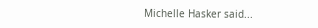Michelle Hasker said...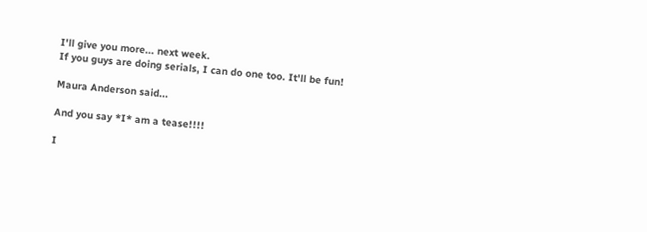I'll give you more... next week.
If you guys are doing serials, I can do one too. It'll be fun!

Maura Anderson said...

And you say *I* am a tease!!!!

I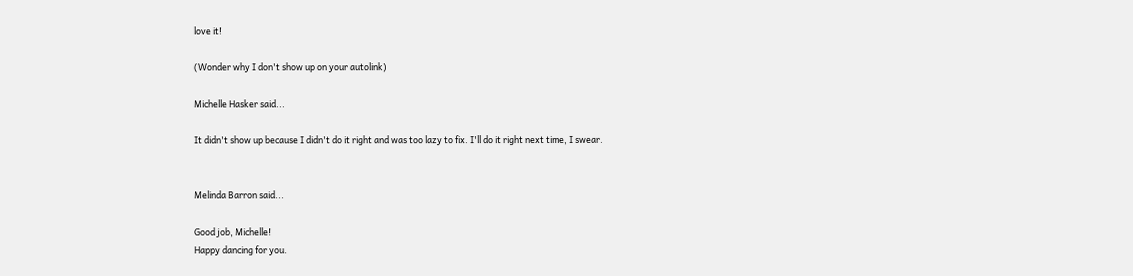love it!

(Wonder why I don't show up on your autolink)

Michelle Hasker said...

It didn't show up because I didn't do it right and was too lazy to fix. I'll do it right next time, I swear.


Melinda Barron said...

Good job, Michelle!
Happy dancing for you.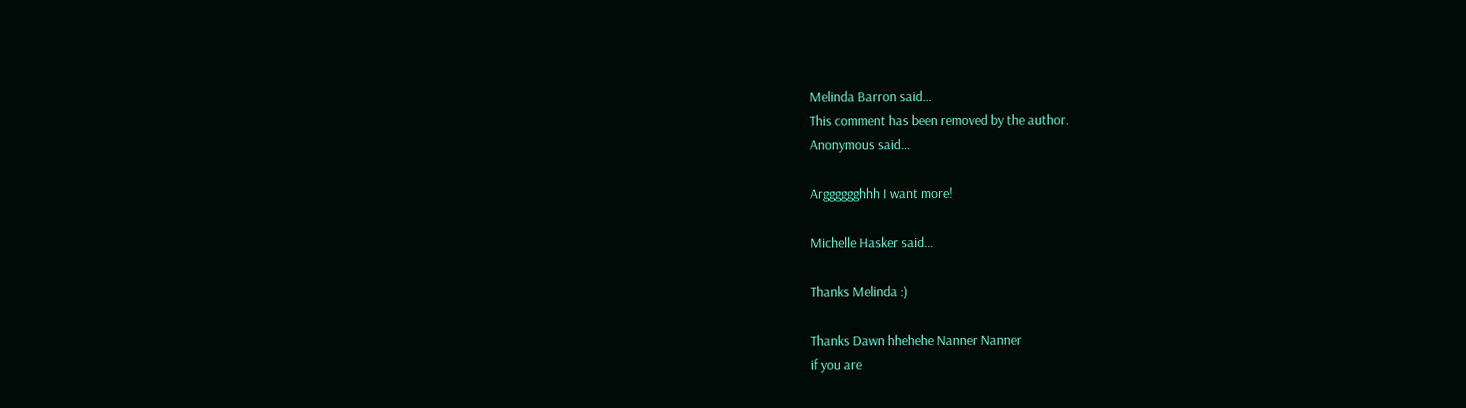Melinda Barron said...
This comment has been removed by the author.
Anonymous said...

Argggggghhh I want more!

Michelle Hasker said...

Thanks Melinda :)

Thanks Dawn hhehehe Nanner Nanner
if you are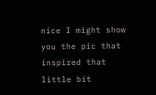nice I might show you the pic that inspired that little bit